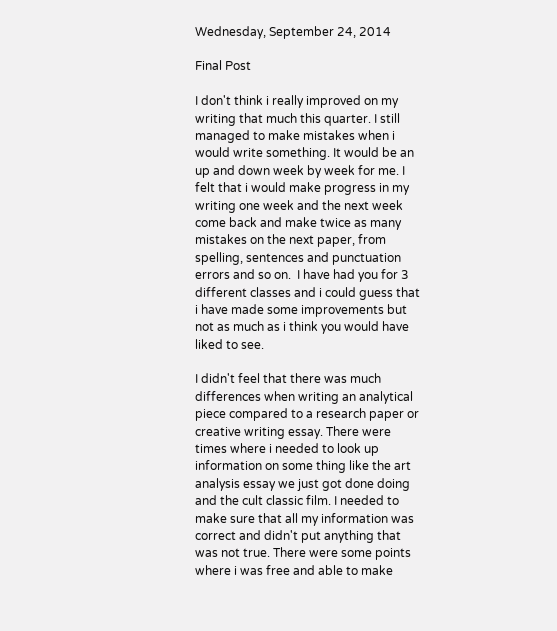Wednesday, September 24, 2014

Final Post

I don't think i really improved on my writing that much this quarter. I still managed to make mistakes when i would write something. It would be an up and down week by week for me. I felt that i would make progress in my writing one week and the next week come back and make twice as many mistakes on the next paper, from spelling, sentences and punctuation errors and so on.  I have had you for 3 different classes and i could guess that i have made some improvements but not as much as i think you would have liked to see.

I didn't feel that there was much differences when writing an analytical piece compared to a research paper or creative writing essay. There were times where i needed to look up information on some thing like the art analysis essay we just got done doing and the cult classic film. I needed to make sure that all my information was correct and didn't put anything that was not true. There were some points where i was free and able to make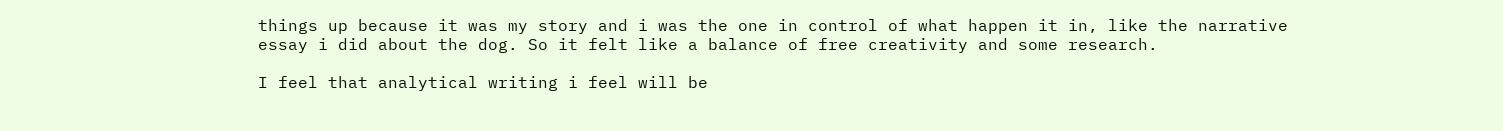things up because it was my story and i was the one in control of what happen it in, like the narrative essay i did about the dog. So it felt like a balance of free creativity and some research.

I feel that analytical writing i feel will be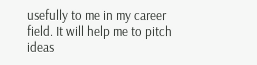usefully to me in my career field. It will help me to pitch ideas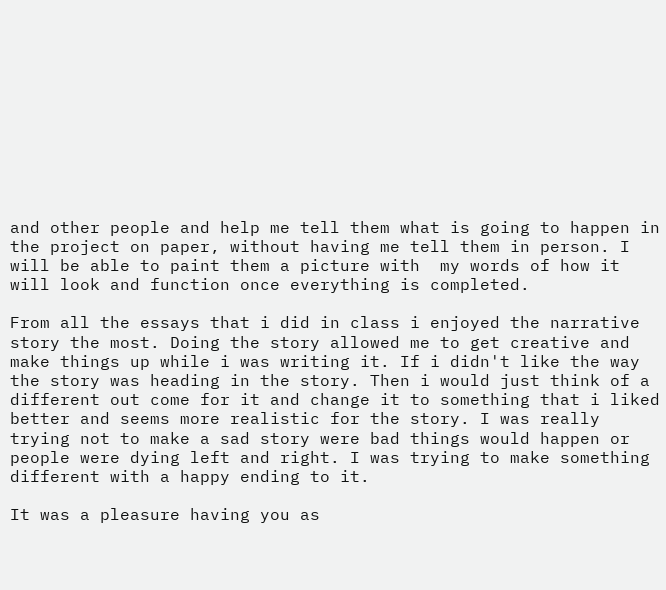and other people and help me tell them what is going to happen in the project on paper, without having me tell them in person. I will be able to paint them a picture with  my words of how it will look and function once everything is completed.

From all the essays that i did in class i enjoyed the narrative story the most. Doing the story allowed me to get creative and make things up while i was writing it. If i didn't like the way the story was heading in the story. Then i would just think of a different out come for it and change it to something that i liked better and seems more realistic for the story. I was really trying not to make a sad story were bad things would happen or people were dying left and right. I was trying to make something different with a happy ending to it.

It was a pleasure having you as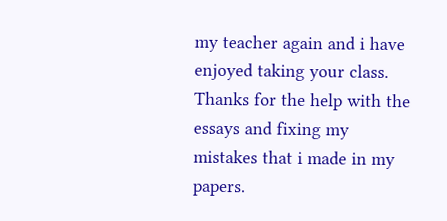my teacher again and i have enjoyed taking your class. Thanks for the help with the essays and fixing my mistakes that i made in my papers.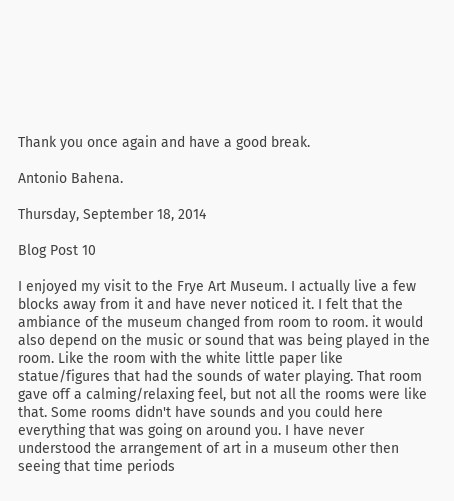Thank you once again and have a good break.

Antonio Bahena.

Thursday, September 18, 2014

Blog Post 10

I enjoyed my visit to the Frye Art Museum. I actually live a few blocks away from it and have never noticed it. I felt that the ambiance of the museum changed from room to room. it would also depend on the music or sound that was being played in the room. Like the room with the white little paper like statue/figures that had the sounds of water playing. That room gave off a calming/relaxing feel, but not all the rooms were like that. Some rooms didn't have sounds and you could here everything that was going on around you. I have never understood the arrangement of art in a museum other then seeing that time periods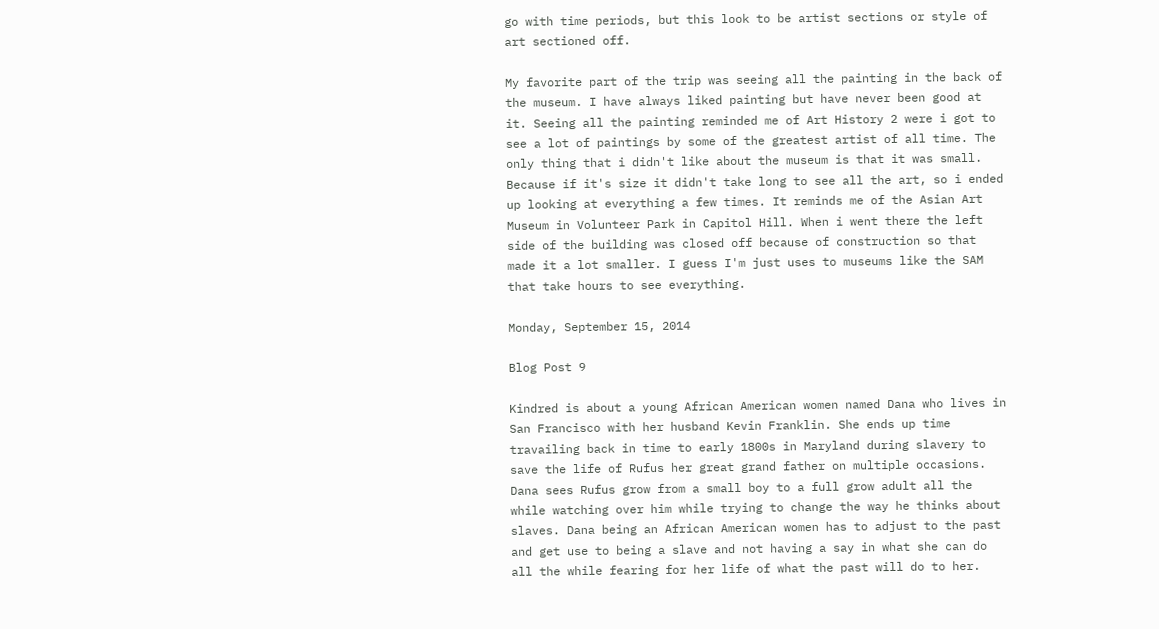go with time periods, but this look to be artist sections or style of art sectioned off.

My favorite part of the trip was seeing all the painting in the back of the museum. I have always liked painting but have never been good at it. Seeing all the painting reminded me of Art History 2 were i got to see a lot of paintings by some of the greatest artist of all time. The only thing that i didn't like about the museum is that it was small. Because if it's size it didn't take long to see all the art, so i ended up looking at everything a few times. It reminds me of the Asian Art Museum in Volunteer Park in Capitol Hill. When i went there the left side of the building was closed off because of construction so that made it a lot smaller. I guess I'm just uses to museums like the SAM that take hours to see everything.

Monday, September 15, 2014

Blog Post 9

Kindred is about a young African American women named Dana who lives in San Francisco with her husband Kevin Franklin. She ends up time travailing back in time to early 1800s in Maryland during slavery to save the life of Rufus her great grand father on multiple occasions. Dana sees Rufus grow from a small boy to a full grow adult all the while watching over him while trying to change the way he thinks about slaves. Dana being an African American women has to adjust to the past and get use to being a slave and not having a say in what she can do all the while fearing for her life of what the past will do to her.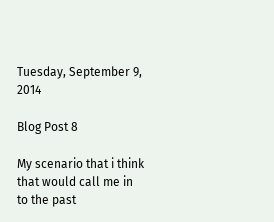Tuesday, September 9, 2014

Blog Post 8

My scenario that i think that would call me in to the past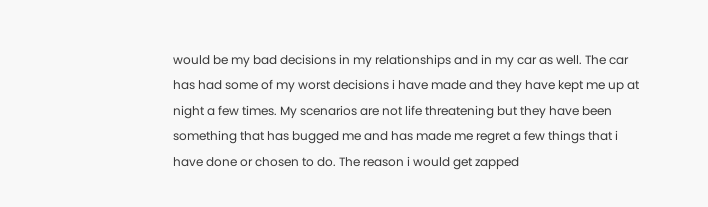would be my bad decisions in my relationships and in my car as well. The car has had some of my worst decisions i have made and they have kept me up at night a few times. My scenarios are not life threatening but they have been something that has bugged me and has made me regret a few things that i have done or chosen to do. The reason i would get zapped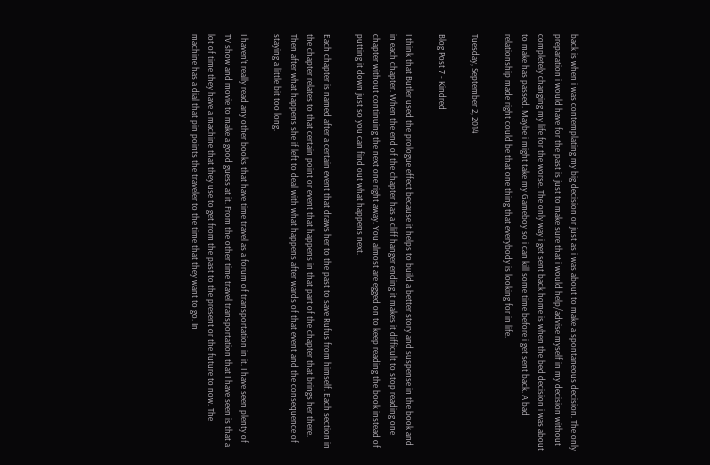back is when i was contemplating my big decision or just as i was about to make a spontaneous decision. The only preparation i would have for the past is just to make sure that i would help/advise myself in my decision without completely changing my life for the worse. The only way i get sent back home is when the bed decision i was about to make has passed. Maybe i might take my Gameboy so i can kill some time before i get sent back. A bad relationship made right could be that one thing that everybody is looking for in life.

Tuesday, September 2, 2014

Blog Post 7 - Kindred

I think that Butler used the prologue effect because it helps to build a better story and suspense in the book and in each chapter. When the end of the chapter has a cliff hanger ending it makes it difficult to stop reading one chapter without continuing the next one right away. You almost are egged on to keep reading the book instead of putting it down just so you can find out what happens next.

Each chapter is named after a certain event that draws her to the past to save Rufus from himself. Each section in the chapter relates to that certain point or event that happens in that part of the chapter that brings her there. Then after what happens she if left to deal with what happens after wards of that event and the consequence of staying a little bit too long.

I haven’t really read any other books that have time travel as a forum of transportation in it. I have seen plenty of TV show and movie to make a good guess at it. From the other time travel transportation that I have seen is that a lot of time they have a machine that they use to get from the past to the present or the future to now. The machine has a dial that pin points the traveler to the time that they want to go. In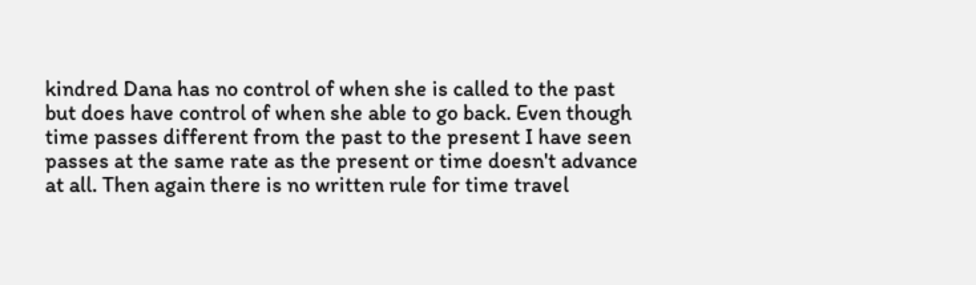kindred Dana has no control of when she is called to the past but does have control of when she able to go back. Even though time passes different from the past to the present I have seen passes at the same rate as the present or time doesn't advance at all. Then again there is no written rule for time travel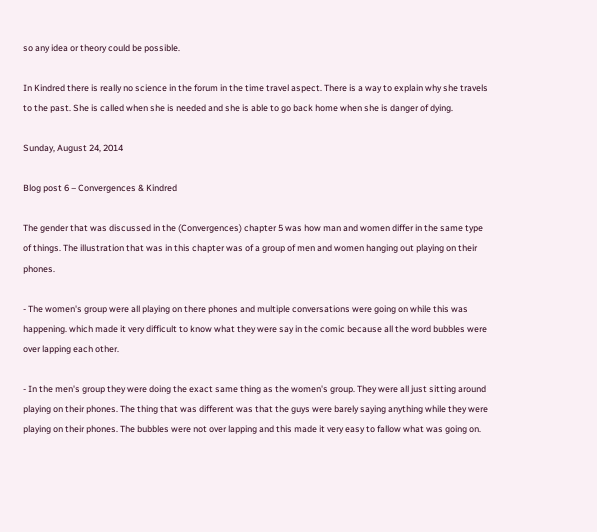so any idea or theory could be possible.

In Kindred there is really no science in the forum in the time travel aspect. There is a way to explain why she travels to the past. She is called when she is needed and she is able to go back home when she is danger of dying.

Sunday, August 24, 2014

Blog post 6 – Convergences & Kindred

The gender that was discussed in the (Convergences) chapter 5 was how man and women differ in the same type of things. The illustration that was in this chapter was of a group of men and women hanging out playing on their phones.

- The women's group were all playing on there phones and multiple conversations were going on while this was happening. which made it very difficult to know what they were say in the comic because all the word bubbles were over lapping each other.

- In the men's group they were doing the exact same thing as the women's group. They were all just sitting around playing on their phones. The thing that was different was that the guys were barely saying anything while they were playing on their phones. The bubbles were not over lapping and this made it very easy to fallow what was going on.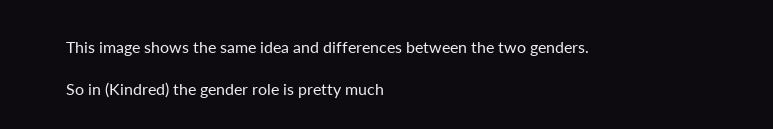This image shows the same idea and differences between the two genders.

So in (Kindred) the gender role is pretty much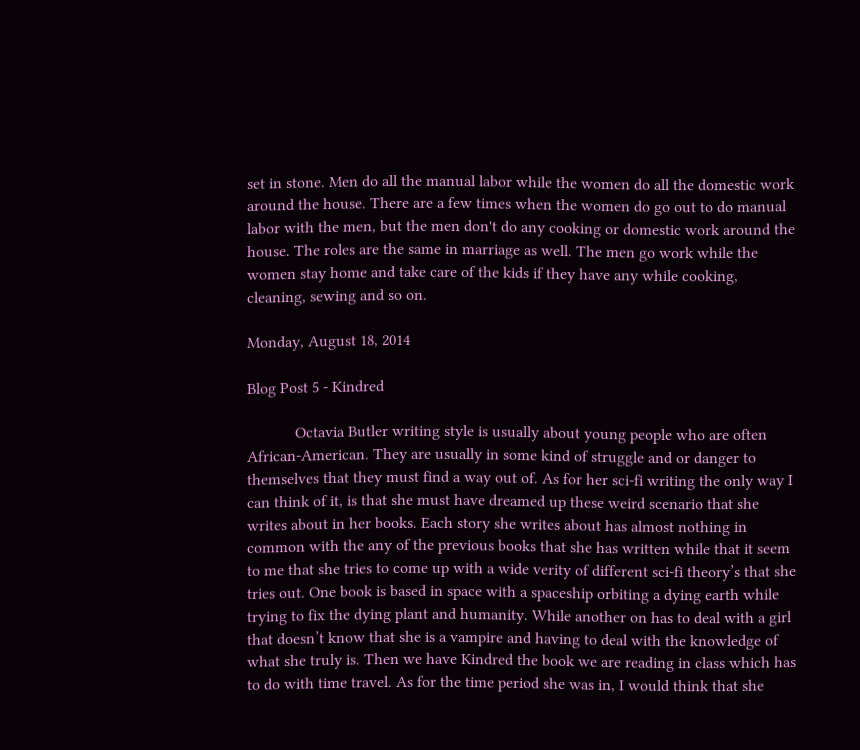set in stone. Men do all the manual labor while the women do all the domestic work around the house. There are a few times when the women do go out to do manual labor with the men, but the men don't do any cooking or domestic work around the house. The roles are the same in marriage as well. The men go work while the women stay home and take care of the kids if they have any while cooking, cleaning, sewing and so on.

Monday, August 18, 2014

Blog Post 5 - Kindred

            Octavia Butler writing style is usually about young people who are often African-American. They are usually in some kind of struggle and or danger to themselves that they must find a way out of. As for her sci-fi writing the only way I can think of it, is that she must have dreamed up these weird scenario that she writes about in her books. Each story she writes about has almost nothing in common with the any of the previous books that she has written while that it seem to me that she tries to come up with a wide verity of different sci-fi theory’s that she tries out. One book is based in space with a spaceship orbiting a dying earth while trying to fix the dying plant and humanity. While another on has to deal with a girl that doesn’t know that she is a vampire and having to deal with the knowledge of what she truly is. Then we have Kindred the book we are reading in class which has to do with time travel. As for the time period she was in, I would think that she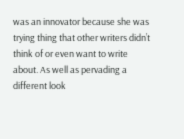was an innovator because she was trying thing that other writers didn’t think of or even want to write about. As well as pervading a different look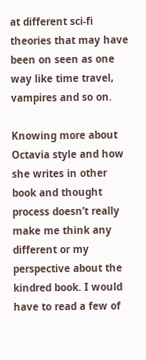at different sci-fi theories that may have been on seen as one way like time travel, vampires and so on.

Knowing more about Octavia style and how she writes in other book and thought process doesn’t really make me think any different or my perspective about the kindred book. I would have to read a few of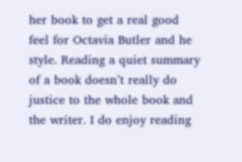her book to get a real good feel for Octavia Butler and he style. Reading a quiet summary of a book doesn’t really do justice to the whole book and the writer. I do enjoy reading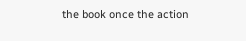the book once the action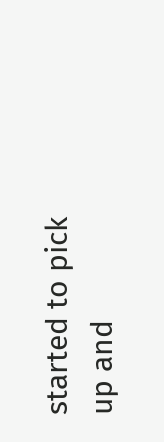started to pick up and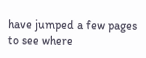have jumped a few pages to see where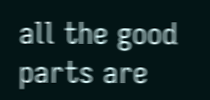all the good parts are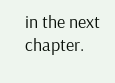in the next chapter.